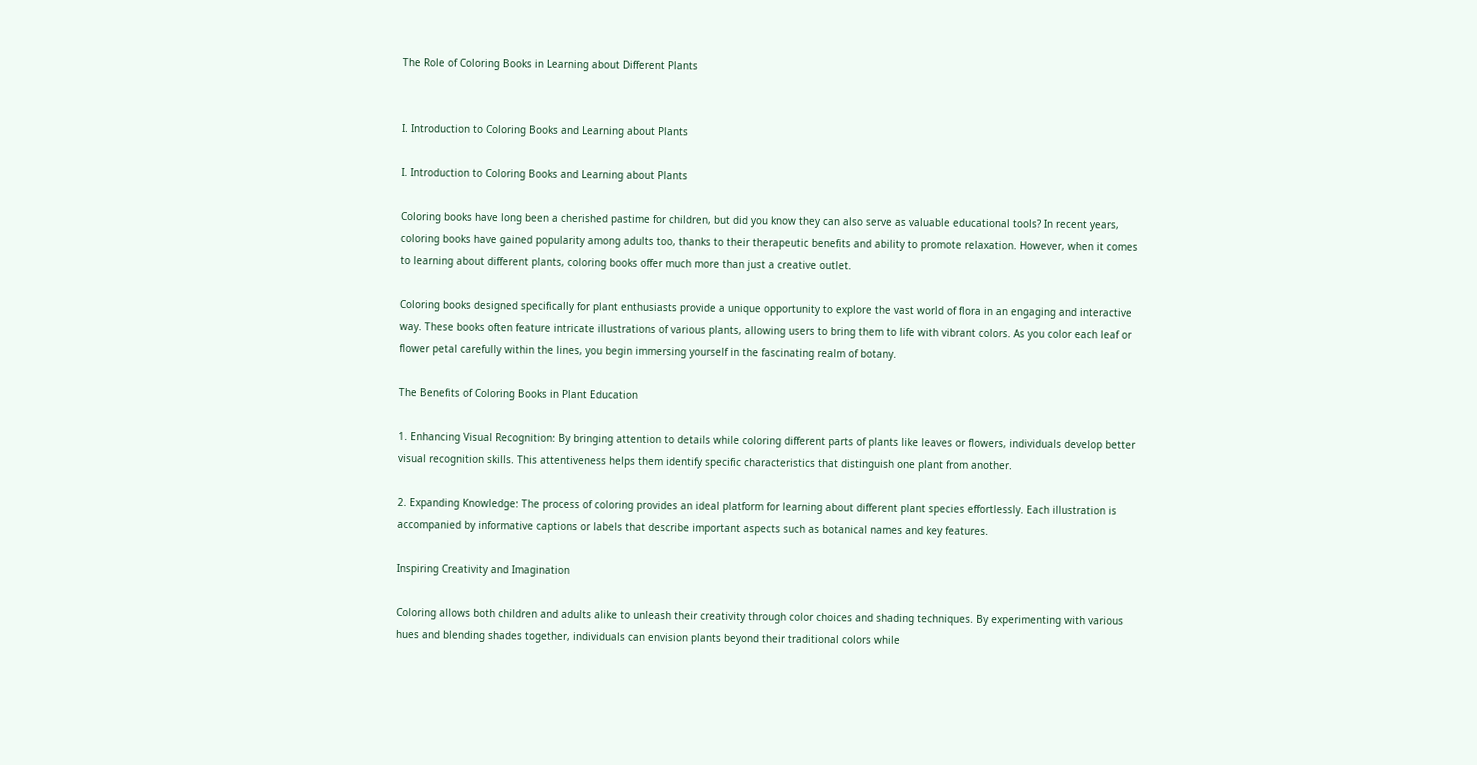The Role of Coloring Books in Learning about Different Plants


I. Introduction to Coloring Books and Learning about Plants

I. Introduction to Coloring Books and Learning about Plants

Coloring books have long been a cherished pastime for children, but did you know they can also serve as valuable educational tools? In recent years, coloring books have gained popularity among adults too, thanks to their therapeutic benefits and ability to promote relaxation. However, when it comes to learning about different plants, coloring books offer much more than just a creative outlet.

Coloring books designed specifically for plant enthusiasts provide a unique opportunity to explore the vast world of flora in an engaging and interactive way. These books often feature intricate illustrations of various plants, allowing users to bring them to life with vibrant colors. As you color each leaf or flower petal carefully within the lines, you begin immersing yourself in the fascinating realm of botany.

The Benefits of Coloring Books in Plant Education

1. Enhancing Visual Recognition: By bringing attention to details while coloring different parts of plants like leaves or flowers, individuals develop better visual recognition skills. This attentiveness helps them identify specific characteristics that distinguish one plant from another.

2. Expanding Knowledge: The process of coloring provides an ideal platform for learning about different plant species effortlessly. Each illustration is accompanied by informative captions or labels that describe important aspects such as botanical names and key features.

Inspiring Creativity and Imagination

Coloring allows both children and adults alike to unleash their creativity through color choices and shading techniques. By experimenting with various hues and blending shades together, individuals can envision plants beyond their traditional colors while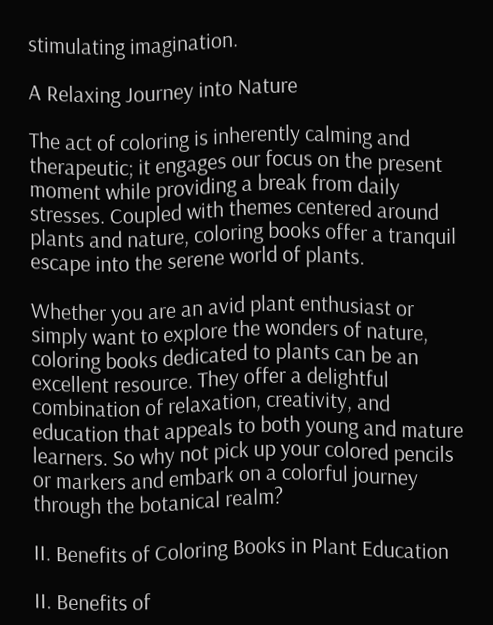stimulating imagination.

A Relaxing Journey into Nature

The act of coloring is inherently calming and therapeutic; it engages our focus on the present moment while providing a break from daily stresses. Coupled with themes centered around plants and nature, coloring books offer a tranquil escape into the serene world of plants.

Whether you are an avid plant enthusiast or simply want to explore the wonders of nature, coloring books dedicated to plants can be an excellent resource. They offer a delightful combination of relaxation, creativity, and education that appeals to both young and mature learners. So why not pick up your colored pencils or markers and embark on a colorful journey through the botanical realm?

II. Benefits of Coloring Books in Plant Education

II. Benefits of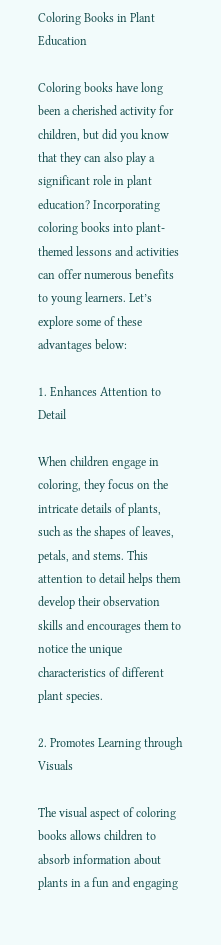Coloring Books in Plant Education

Coloring books have long been a cherished activity for children, but did you know that they can also play a significant role in plant education? Incorporating coloring books into plant-themed lessons and activities can offer numerous benefits to young learners. Let’s explore some of these advantages below:

1. Enhances Attention to Detail

When children engage in coloring, they focus on the intricate details of plants, such as the shapes of leaves, petals, and stems. This attention to detail helps them develop their observation skills and encourages them to notice the unique characteristics of different plant species.

2. Promotes Learning through Visuals

The visual aspect of coloring books allows children to absorb information about plants in a fun and engaging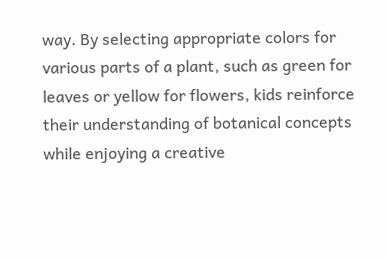way. By selecting appropriate colors for various parts of a plant, such as green for leaves or yellow for flowers, kids reinforce their understanding of botanical concepts while enjoying a creative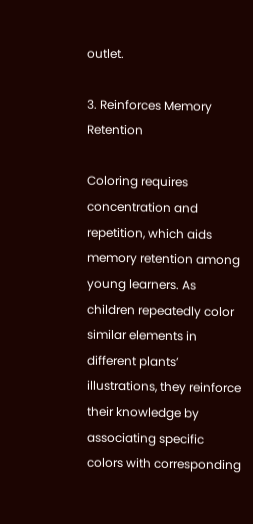outlet.

3. Reinforces Memory Retention

Coloring requires concentration and repetition, which aids memory retention among young learners. As children repeatedly color similar elements in different plants’ illustrations, they reinforce their knowledge by associating specific colors with corresponding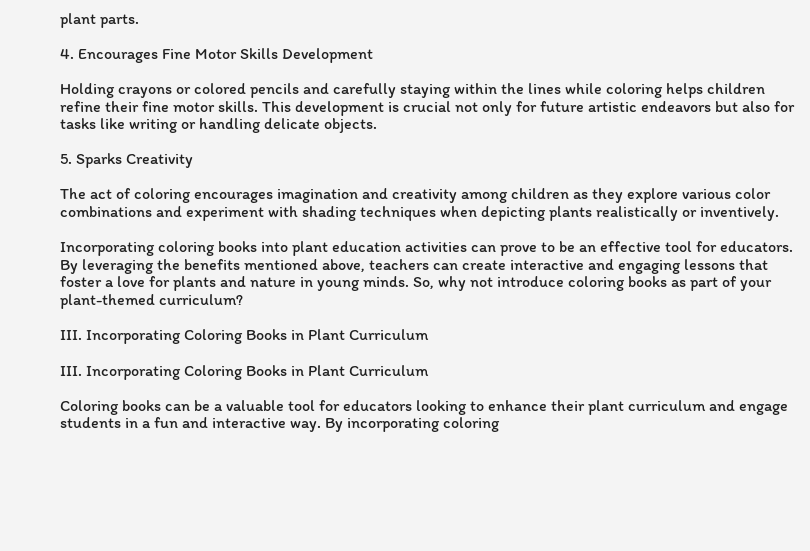plant parts.

4. Encourages Fine Motor Skills Development

Holding crayons or colored pencils and carefully staying within the lines while coloring helps children refine their fine motor skills. This development is crucial not only for future artistic endeavors but also for tasks like writing or handling delicate objects.

5. Sparks Creativity

The act of coloring encourages imagination and creativity among children as they explore various color combinations and experiment with shading techniques when depicting plants realistically or inventively.

Incorporating coloring books into plant education activities can prove to be an effective tool for educators. By leveraging the benefits mentioned above, teachers can create interactive and engaging lessons that foster a love for plants and nature in young minds. So, why not introduce coloring books as part of your plant-themed curriculum?

III. Incorporating Coloring Books in Plant Curriculum

III. Incorporating Coloring Books in Plant Curriculum

Coloring books can be a valuable tool for educators looking to enhance their plant curriculum and engage students in a fun and interactive way. By incorporating coloring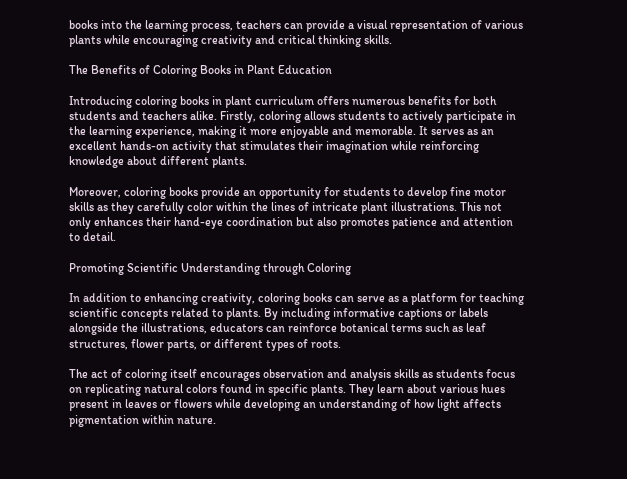books into the learning process, teachers can provide a visual representation of various plants while encouraging creativity and critical thinking skills.

The Benefits of Coloring Books in Plant Education

Introducing coloring books in plant curriculum offers numerous benefits for both students and teachers alike. Firstly, coloring allows students to actively participate in the learning experience, making it more enjoyable and memorable. It serves as an excellent hands-on activity that stimulates their imagination while reinforcing knowledge about different plants.

Moreover, coloring books provide an opportunity for students to develop fine motor skills as they carefully color within the lines of intricate plant illustrations. This not only enhances their hand-eye coordination but also promotes patience and attention to detail.

Promoting Scientific Understanding through Coloring

In addition to enhancing creativity, coloring books can serve as a platform for teaching scientific concepts related to plants. By including informative captions or labels alongside the illustrations, educators can reinforce botanical terms such as leaf structures, flower parts, or different types of roots.

The act of coloring itself encourages observation and analysis skills as students focus on replicating natural colors found in specific plants. They learn about various hues present in leaves or flowers while developing an understanding of how light affects pigmentation within nature.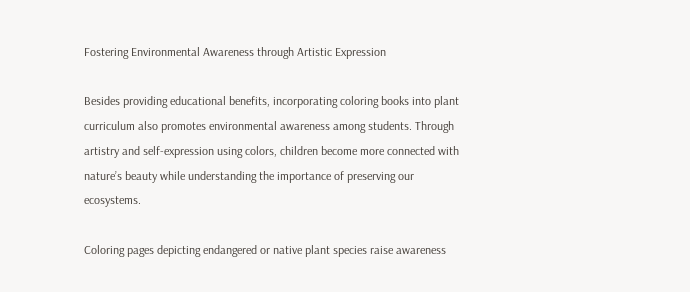Fostering Environmental Awareness through Artistic Expression

Besides providing educational benefits, incorporating coloring books into plant curriculum also promotes environmental awareness among students. Through artistry and self-expression using colors, children become more connected with nature’s beauty while understanding the importance of preserving our ecosystems.

Coloring pages depicting endangered or native plant species raise awareness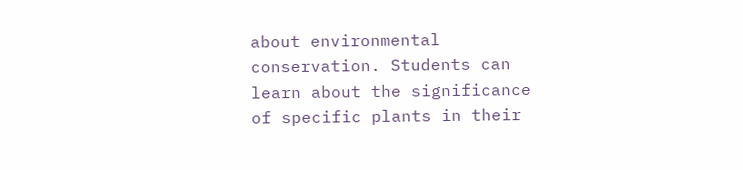about environmental conservation. Students can learn about the significance of specific plants in their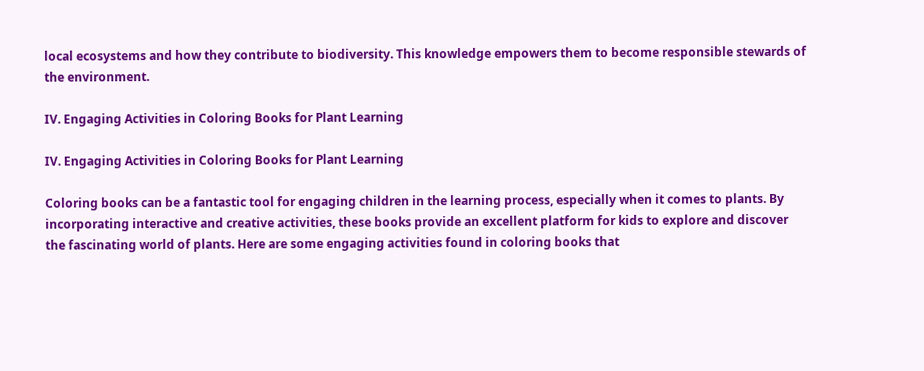local ecosystems and how they contribute to biodiversity. This knowledge empowers them to become responsible stewards of the environment.

IV. Engaging Activities in Coloring Books for Plant Learning

IV. Engaging Activities in Coloring Books for Plant Learning

Coloring books can be a fantastic tool for engaging children in the learning process, especially when it comes to plants. By incorporating interactive and creative activities, these books provide an excellent platform for kids to explore and discover the fascinating world of plants. Here are some engaging activities found in coloring books that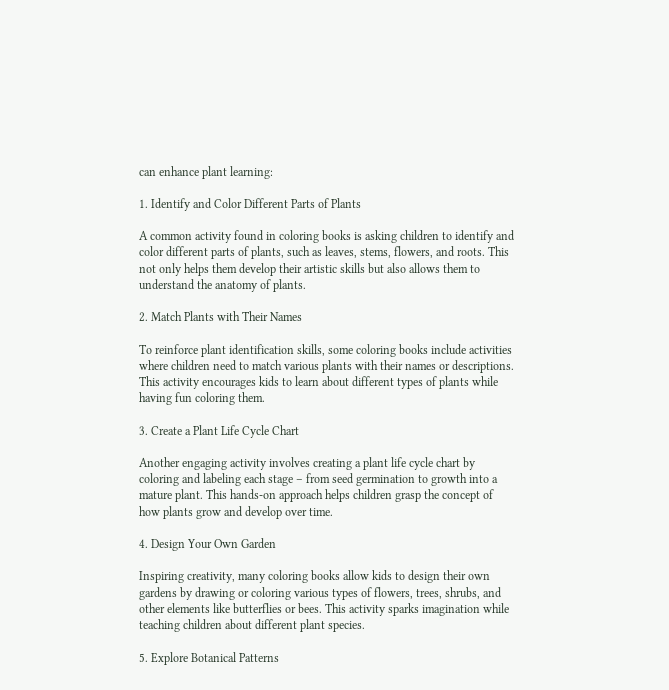can enhance plant learning:

1. Identify and Color Different Parts of Plants

A common activity found in coloring books is asking children to identify and color different parts of plants, such as leaves, stems, flowers, and roots. This not only helps them develop their artistic skills but also allows them to understand the anatomy of plants.

2. Match Plants with Their Names

To reinforce plant identification skills, some coloring books include activities where children need to match various plants with their names or descriptions. This activity encourages kids to learn about different types of plants while having fun coloring them.

3. Create a Plant Life Cycle Chart

Another engaging activity involves creating a plant life cycle chart by coloring and labeling each stage – from seed germination to growth into a mature plant. This hands-on approach helps children grasp the concept of how plants grow and develop over time.

4. Design Your Own Garden

Inspiring creativity, many coloring books allow kids to design their own gardens by drawing or coloring various types of flowers, trees, shrubs, and other elements like butterflies or bees. This activity sparks imagination while teaching children about different plant species.

5. Explore Botanical Patterns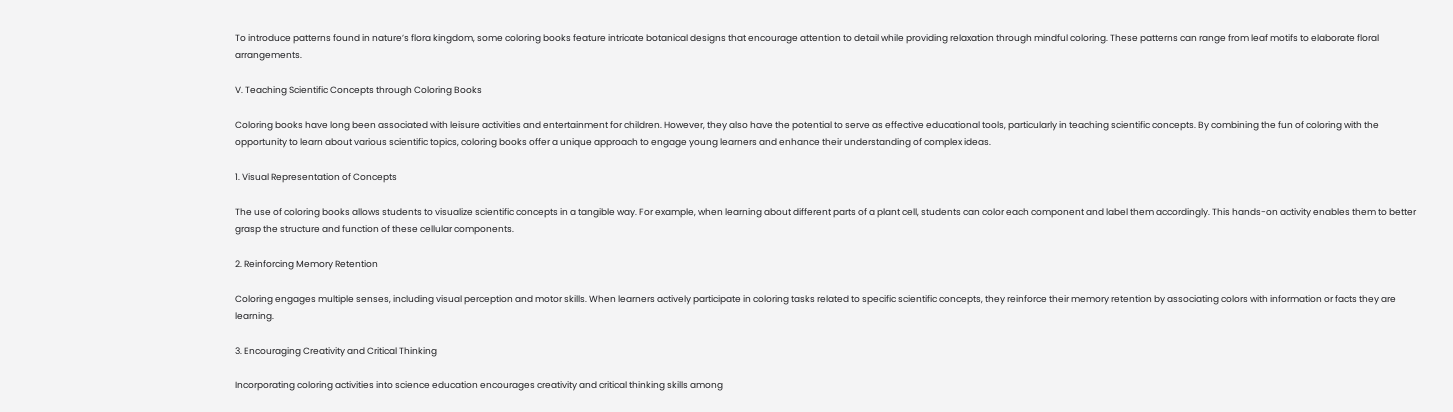To introduce patterns found in nature’s flora kingdom, some coloring books feature intricate botanical designs that encourage attention to detail while providing relaxation through mindful coloring. These patterns can range from leaf motifs to elaborate floral arrangements.

V. Teaching Scientific Concepts through Coloring Books

Coloring books have long been associated with leisure activities and entertainment for children. However, they also have the potential to serve as effective educational tools, particularly in teaching scientific concepts. By combining the fun of coloring with the opportunity to learn about various scientific topics, coloring books offer a unique approach to engage young learners and enhance their understanding of complex ideas.

1. Visual Representation of Concepts

The use of coloring books allows students to visualize scientific concepts in a tangible way. For example, when learning about different parts of a plant cell, students can color each component and label them accordingly. This hands-on activity enables them to better grasp the structure and function of these cellular components.

2. Reinforcing Memory Retention

Coloring engages multiple senses, including visual perception and motor skills. When learners actively participate in coloring tasks related to specific scientific concepts, they reinforce their memory retention by associating colors with information or facts they are learning.

3. Encouraging Creativity and Critical Thinking

Incorporating coloring activities into science education encourages creativity and critical thinking skills among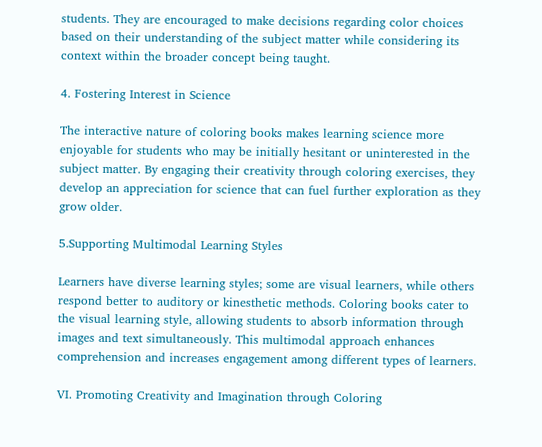students. They are encouraged to make decisions regarding color choices based on their understanding of the subject matter while considering its context within the broader concept being taught.

4. Fostering Interest in Science

The interactive nature of coloring books makes learning science more enjoyable for students who may be initially hesitant or uninterested in the subject matter. By engaging their creativity through coloring exercises, they develop an appreciation for science that can fuel further exploration as they grow older.

5.Supporting Multimodal Learning Styles

Learners have diverse learning styles; some are visual learners, while others respond better to auditory or kinesthetic methods. Coloring books cater to the visual learning style, allowing students to absorb information through images and text simultaneously. This multimodal approach enhances comprehension and increases engagement among different types of learners.

VI. Promoting Creativity and Imagination through Coloring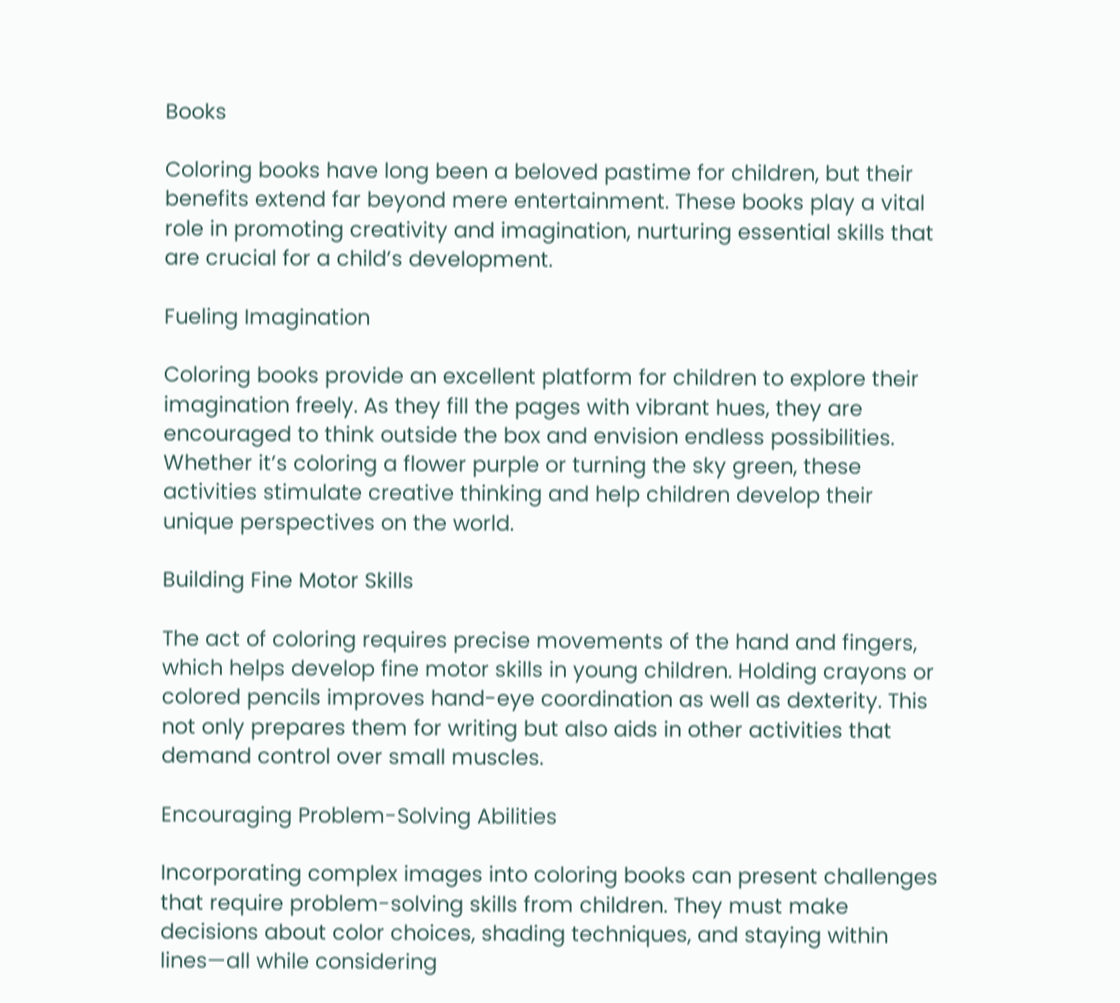Books

Coloring books have long been a beloved pastime for children, but their benefits extend far beyond mere entertainment. These books play a vital role in promoting creativity and imagination, nurturing essential skills that are crucial for a child’s development.

Fueling Imagination

Coloring books provide an excellent platform for children to explore their imagination freely. As they fill the pages with vibrant hues, they are encouraged to think outside the box and envision endless possibilities. Whether it’s coloring a flower purple or turning the sky green, these activities stimulate creative thinking and help children develop their unique perspectives on the world.

Building Fine Motor Skills

The act of coloring requires precise movements of the hand and fingers, which helps develop fine motor skills in young children. Holding crayons or colored pencils improves hand-eye coordination as well as dexterity. This not only prepares them for writing but also aids in other activities that demand control over small muscles.

Encouraging Problem-Solving Abilities

Incorporating complex images into coloring books can present challenges that require problem-solving skills from children. They must make decisions about color choices, shading techniques, and staying within lines—all while considering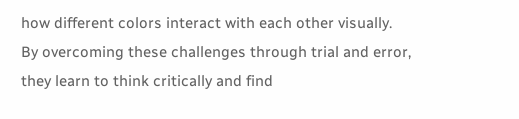how different colors interact with each other visually. By overcoming these challenges through trial and error, they learn to think critically and find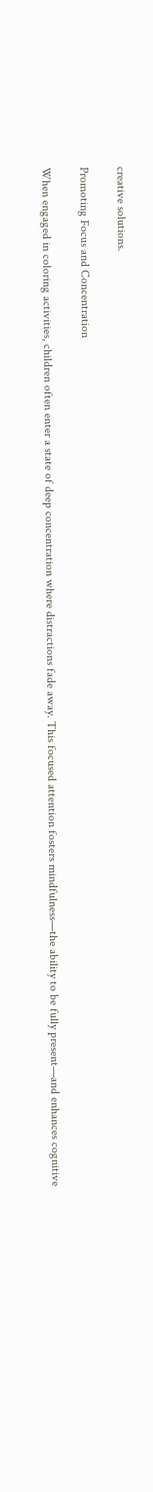creative solutions.

Promoting Focus and Concentration

When engaged in coloring activities, children often enter a state of deep concentration where distractions fade away. This focused attention fosters mindfulness—the ability to be fully present—and enhances cognitive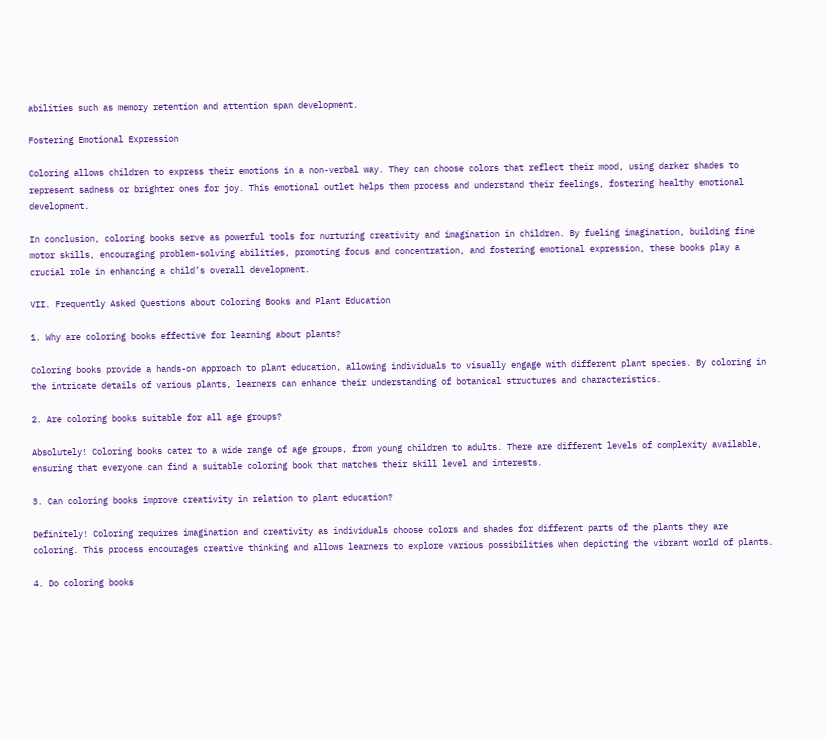abilities such as memory retention and attention span development.

Fostering Emotional Expression

Coloring allows children to express their emotions in a non-verbal way. They can choose colors that reflect their mood, using darker shades to represent sadness or brighter ones for joy. This emotional outlet helps them process and understand their feelings, fostering healthy emotional development.

In conclusion, coloring books serve as powerful tools for nurturing creativity and imagination in children. By fueling imagination, building fine motor skills, encouraging problem-solving abilities, promoting focus and concentration, and fostering emotional expression, these books play a crucial role in enhancing a child’s overall development.

VII. Frequently Asked Questions about Coloring Books and Plant Education

1. Why are coloring books effective for learning about plants?

Coloring books provide a hands-on approach to plant education, allowing individuals to visually engage with different plant species. By coloring in the intricate details of various plants, learners can enhance their understanding of botanical structures and characteristics.

2. Are coloring books suitable for all age groups?

Absolutely! Coloring books cater to a wide range of age groups, from young children to adults. There are different levels of complexity available, ensuring that everyone can find a suitable coloring book that matches their skill level and interests.

3. Can coloring books improve creativity in relation to plant education?

Definitely! Coloring requires imagination and creativity as individuals choose colors and shades for different parts of the plants they are coloring. This process encourages creative thinking and allows learners to explore various possibilities when depicting the vibrant world of plants.

4. Do coloring books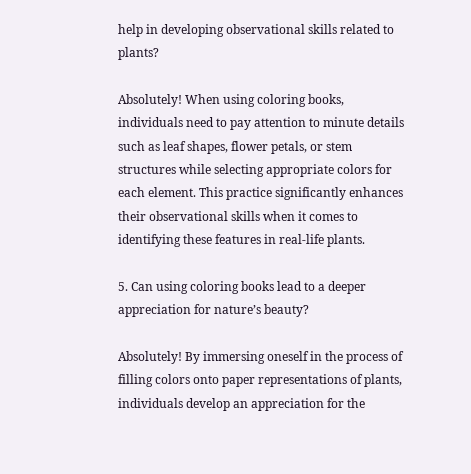help in developing observational skills related to plants?

Absolutely! When using coloring books, individuals need to pay attention to minute details such as leaf shapes, flower petals, or stem structures while selecting appropriate colors for each element. This practice significantly enhances their observational skills when it comes to identifying these features in real-life plants.

5. Can using coloring books lead to a deeper appreciation for nature’s beauty?

Absolutely! By immersing oneself in the process of filling colors onto paper representations of plants, individuals develop an appreciation for the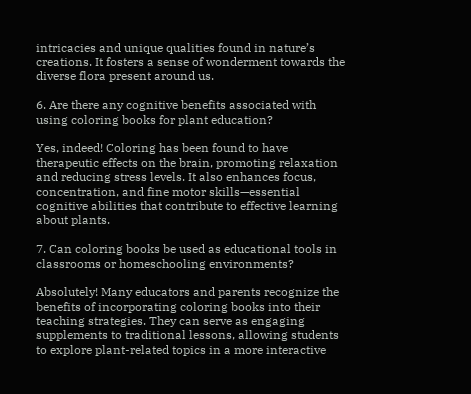intricacies and unique qualities found in nature’s creations. It fosters a sense of wonderment towards the diverse flora present around us.

6. Are there any cognitive benefits associated with using coloring books for plant education?

Yes, indeed! Coloring has been found to have therapeutic effects on the brain, promoting relaxation and reducing stress levels. It also enhances focus, concentration, and fine motor skills—essential cognitive abilities that contribute to effective learning about plants.

7. Can coloring books be used as educational tools in classrooms or homeschooling environments?

Absolutely! Many educators and parents recognize the benefits of incorporating coloring books into their teaching strategies. They can serve as engaging supplements to traditional lessons, allowing students to explore plant-related topics in a more interactive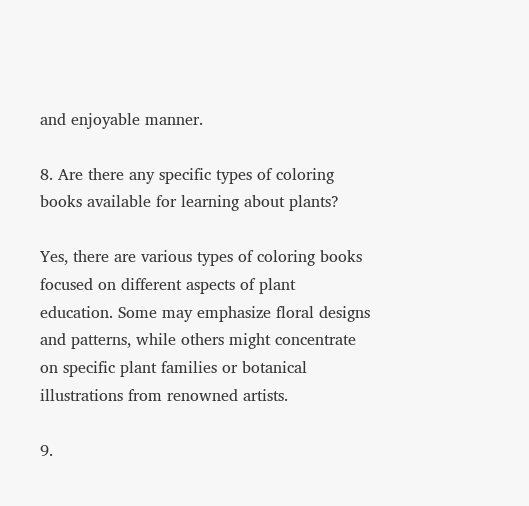and enjoyable manner.

8. Are there any specific types of coloring books available for learning about plants?

Yes, there are various types of coloring books focused on different aspects of plant education. Some may emphasize floral designs and patterns, while others might concentrate on specific plant families or botanical illustrations from renowned artists.

9.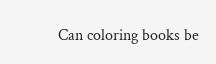Can coloring books be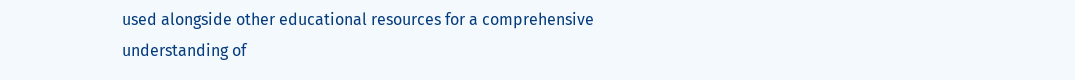used alongside other educational resources for a comprehensive understanding of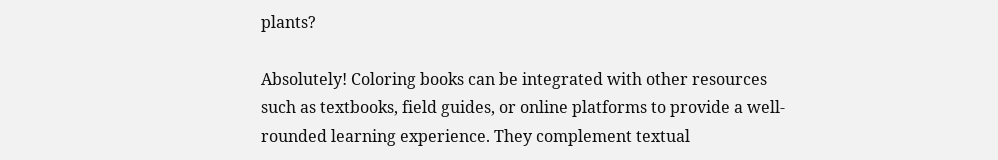plants?

Absolutely! Coloring books can be integrated with other resources such as textbooks, field guides, or online platforms to provide a well-rounded learning experience. They complement textual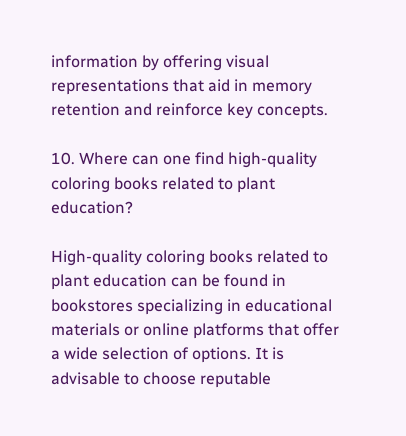information by offering visual representations that aid in memory retention and reinforce key concepts.

10. Where can one find high-quality coloring books related to plant education?

High-quality coloring books related to plant education can be found in bookstores specializing in educational materials or online platforms that offer a wide selection of options. It is advisable to choose reputable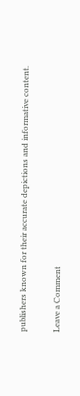publishers known for their accurate depictions and informative content.

Leave a Comment